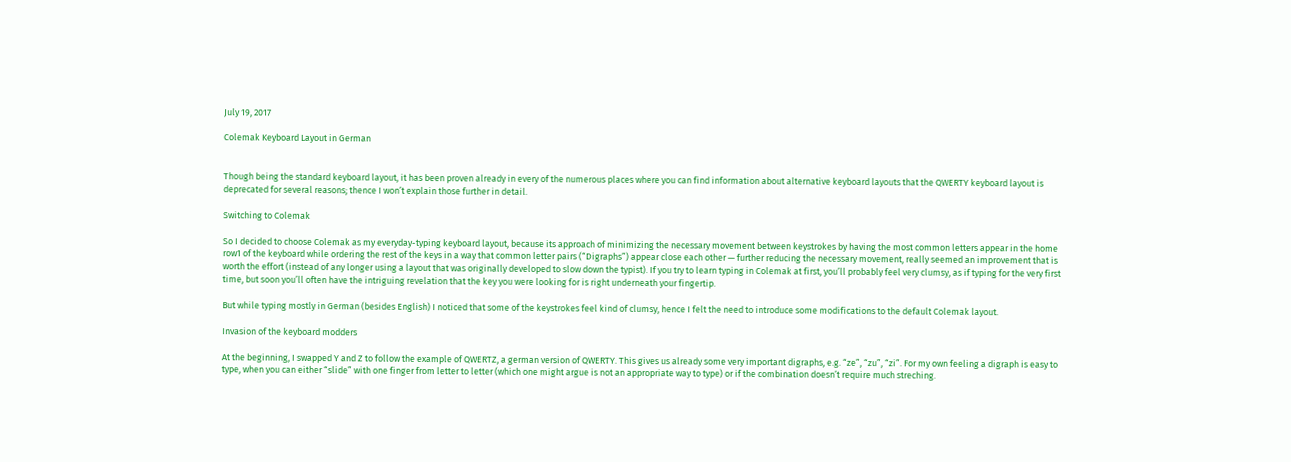July 19, 2017

Colemak Keyboard Layout in German


Though being the standard keyboard layout, it has been proven already in every of the numerous places where you can find information about alternative keyboard layouts that the QWERTY keyboard layout is deprecated for several reasons; thence I won’t explain those further in detail.

Switching to Colemak

So I decided to choose Colemak as my everyday-typing keyboard layout, because its approach of minimizing the necessary movement between keystrokes by having the most common letters appear in the home row1 of the keyboard while ordering the rest of the keys in a way that common letter pairs (“Digraphs”) appear close each other — further reducing the necessary movement, really seemed an improvement that is worth the effort (instead of any longer using a layout that was originally developed to slow down the typist). If you try to learn typing in Colemak at first, you’ll probably feel very clumsy, as if typing for the very first time, but soon you’ll often have the intriguing revelation that the key you were looking for is right underneath your fingertip.

But while typing mostly in German (besides English) I noticed that some of the keystrokes feel kind of clumsy, hence I felt the need to introduce some modifications to the default Colemak layout.

Invasion of the keyboard modders

At the beginning, I swapped Y and Z to follow the example of QWERTZ, a german version of QWERTY. This gives us already some very important digraphs, e.g. “ze”, “zu”, “zi”. For my own feeling a digraph is easy to type, when you can either “slide” with one finger from letter to letter (which one might argue is not an appropriate way to type) or if the combination doesn’t require much streching.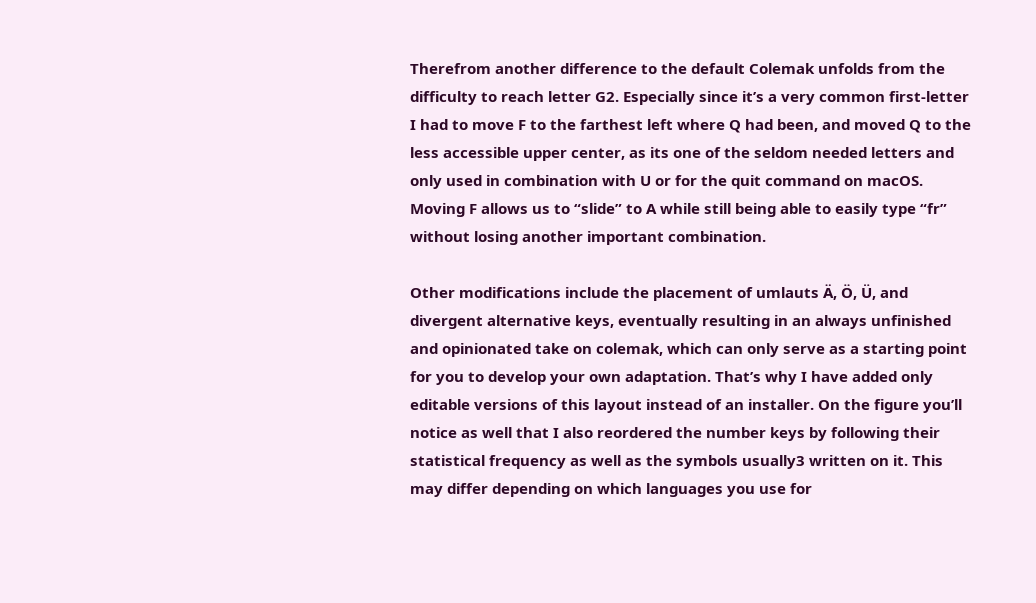Therefrom another difference to the default Colemak unfolds from the difficulty to reach letter G2. Especially since it’s a very common first-letter I had to move F to the farthest left where Q had been, and moved Q to the less accessible upper center, as its one of the seldom needed letters and only used in combination with U or for the quit command on macOS. Moving F allows us to “slide” to A while still being able to easily type “fr” without losing another important combination.

Other modifications include the placement of umlauts Ä, Ö, Ü, and divergent alternative keys, eventually resulting in an always unfinished and opinionated take on colemak, which can only serve as a starting point for you to develop your own adaptation. That’s why I have added only editable versions of this layout instead of an installer. On the figure you’ll notice as well that I also reordered the number keys by following their statistical frequency as well as the symbols usually3 written on it. This may differ depending on which languages you use for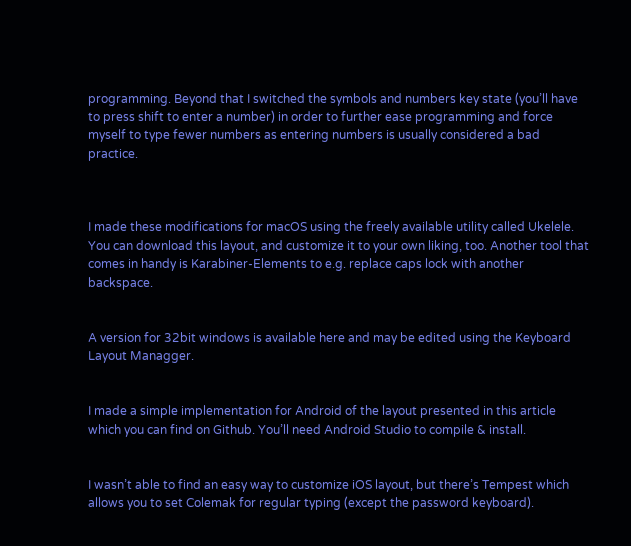programming. Beyond that I switched the symbols and numbers key state (you’ll have to press shift to enter a number) in order to further ease programming and force myself to type fewer numbers as entering numbers is usually considered a bad practice.



I made these modifications for macOS using the freely available utility called Ukelele. You can download this layout, and customize it to your own liking, too. Another tool that comes in handy is Karabiner-Elements to e.g. replace caps lock with another backspace.


A version for 32bit windows is available here and may be edited using the Keyboard Layout Managger.


I made a simple implementation for Android of the layout presented in this article which you can find on Github. You’ll need Android Studio to compile & install.


I wasn’t able to find an easy way to customize iOS layout, but there’s Tempest which allows you to set Colemak for regular typing (except the password keyboard).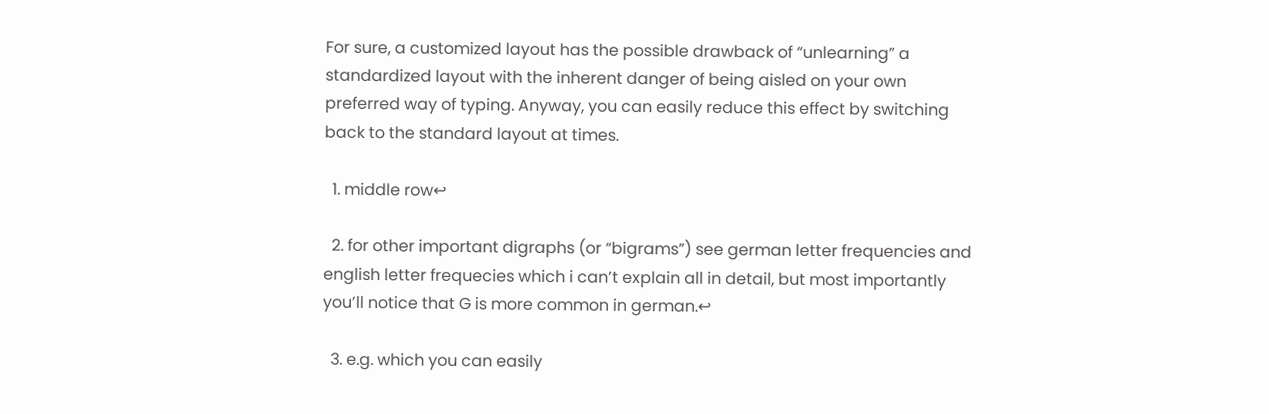For sure, a customized layout has the possible drawback of “unlearning” a standardized layout with the inherent danger of being aisled on your own preferred way of typing. Anyway, you can easily reduce this effect by switching back to the standard layout at times.

  1. middle row↩

  2. for other important digraphs (or “bigrams”) see german letter frequencies and english letter frequecies which i can’t explain all in detail, but most importantly you’ll notice that G is more common in german.↩

  3. e.g. which you can easily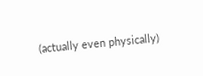(actually even physically)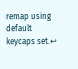remap using default keycaps set.↩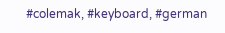#colemak, #keyboard, #german